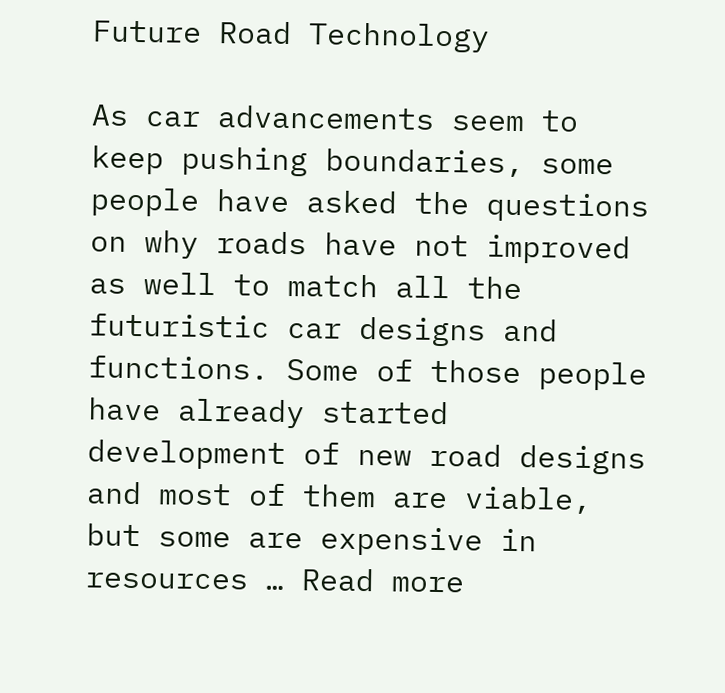Future Road Technology

As car advancements seem to keep pushing boundaries, some people have asked the questions on why roads have not improved as well to match all the futuristic car designs and functions. Some of those people have already started development of new road designs and most of them are viable, but some are expensive in resources … Read more